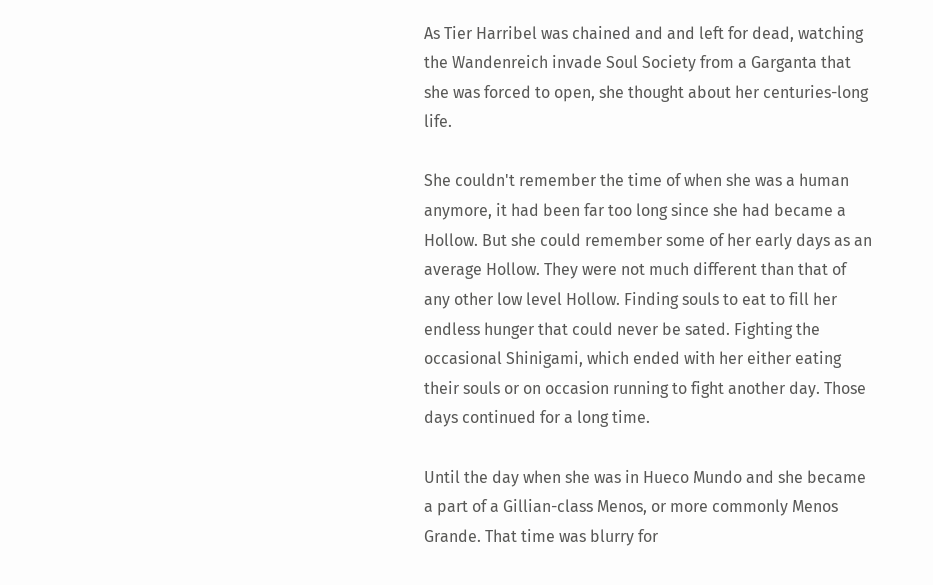As Tier Harribel was chained and and left for dead, watching the Wandenreich invade Soul Society from a Garganta that she was forced to open, she thought about her centuries-long life.

She couldn't remember the time of when she was a human anymore, it had been far too long since she had became a Hollow. But she could remember some of her early days as an average Hollow. They were not much different than that of any other low level Hollow. Finding souls to eat to fill her endless hunger that could never be sated. Fighting the occasional Shinigami, which ended with her either eating their souls or on occasion running to fight another day. Those days continued for a long time.

Until the day when she was in Hueco Mundo and she became a part of a Gillian-class Menos, or more commonly Menos Grande. That time was blurry for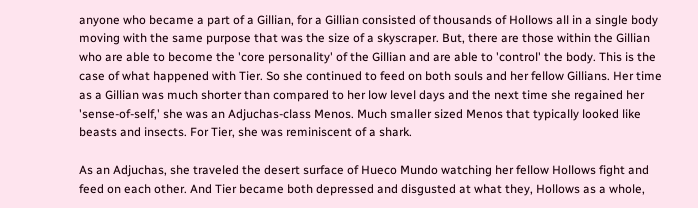anyone who became a part of a Gillian, for a Gillian consisted of thousands of Hollows all in a single body moving with the same purpose that was the size of a skyscraper. But, there are those within the Gillian who are able to become the 'core personality' of the Gillian and are able to 'control' the body. This is the case of what happened with Tier. So she continued to feed on both souls and her fellow Gillians. Her time as a Gillian was much shorter than compared to her low level days and the next time she regained her 'sense-of-self,' she was an Adjuchas-class Menos. Much smaller sized Menos that typically looked like beasts and insects. For Tier, she was reminiscent of a shark.

As an Adjuchas, she traveled the desert surface of Hueco Mundo watching her fellow Hollows fight and feed on each other. And Tier became both depressed and disgusted at what they, Hollows as a whole,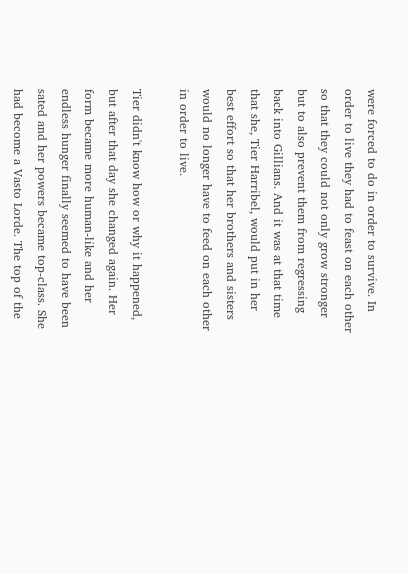were forced to do in order to survive. In order to live they had to feast on each other so that they could not only grow stronger but to also prevent them from regressing back into Gillians. And it was at that time that she, Tier Harribel, would put in her best effort so that her brothers and sisters would no longer have to feed on each other in order to live.

Tier didn't know how or why it happened, but after that day she changed again. Her form became more human-like and her endless hunger finally seemed to have been sated and her powers became top-class. She had become a Vasto Lorde. The top of the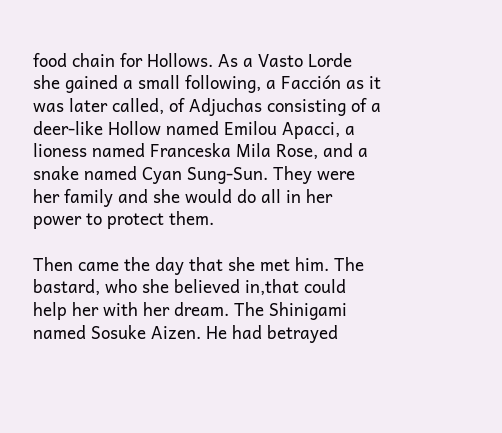food chain for Hollows. As a Vasto Lorde she gained a small following, a Facción as it was later called, of Adjuchas consisting of a deer-like Hollow named Emilou Apacci, a lioness named Franceska Mila Rose, and a snake named Cyan Sung-Sun. They were her family and she would do all in her power to protect them.

Then came the day that she met him. The bastard, who she believed in,that could help her with her dream. The Shinigami named Sosuke Aizen. He had betrayed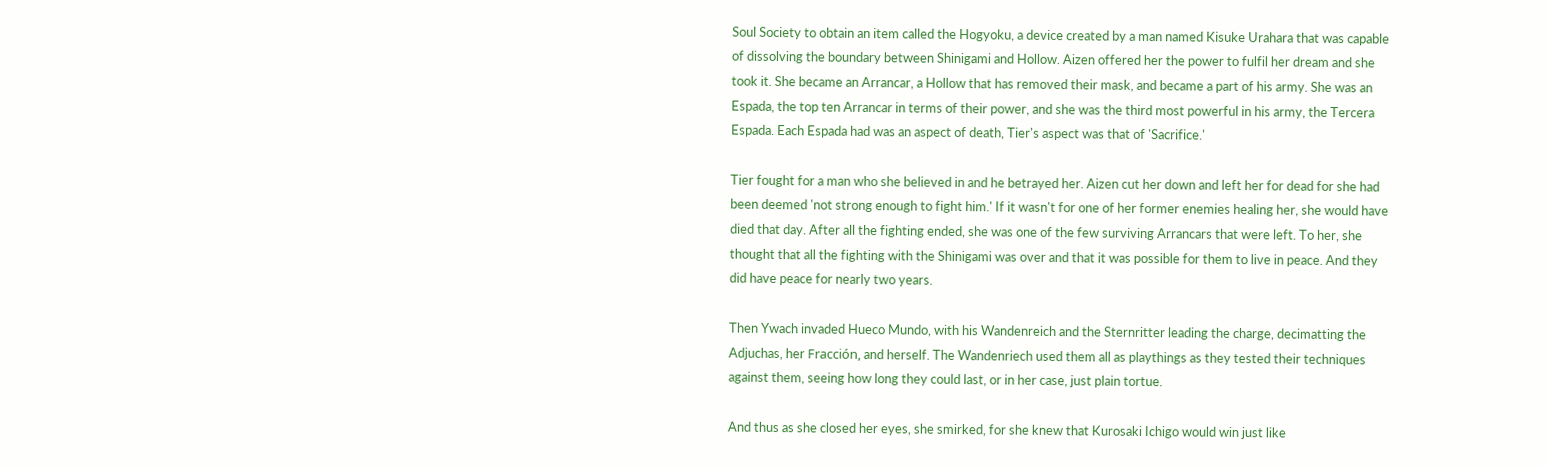Soul Society to obtain an item called the Hogyoku, a device created by a man named Kisuke Urahara that was capable of dissolving the boundary between Shinigami and Hollow. Aizen offered her the power to fulfil her dream and she took it. She became an Arrancar, a Hollow that has removed their mask, and became a part of his army. She was an Espada, the top ten Arrancar in terms of their power, and she was the third most powerful in his army, the Tercera Espada. Each Espada had was an aspect of death, Tier's aspect was that of 'Sacrifice.'

Tier fought for a man who she believed in and he betrayed her. Aizen cut her down and left her for dead for she had been deemed 'not strong enough to fight him.' If it wasn't for one of her former enemies healing her, she would have died that day. After all the fighting ended, she was one of the few surviving Arrancars that were left. To her, she thought that all the fighting with the Shinigami was over and that it was possible for them to live in peace. And they did have peace for nearly two years.

Then Ywach invaded Hueco Mundo, with his Wandenreich and the Sternritter leading the charge, decimatting the Adjuchas, her Fracción, and herself. The Wandenriech used them all as playthings as they tested their techniques against them, seeing how long they could last, or in her case, just plain tortue.

And thus as she closed her eyes, she smirked, for she knew that Kurosaki Ichigo would win just like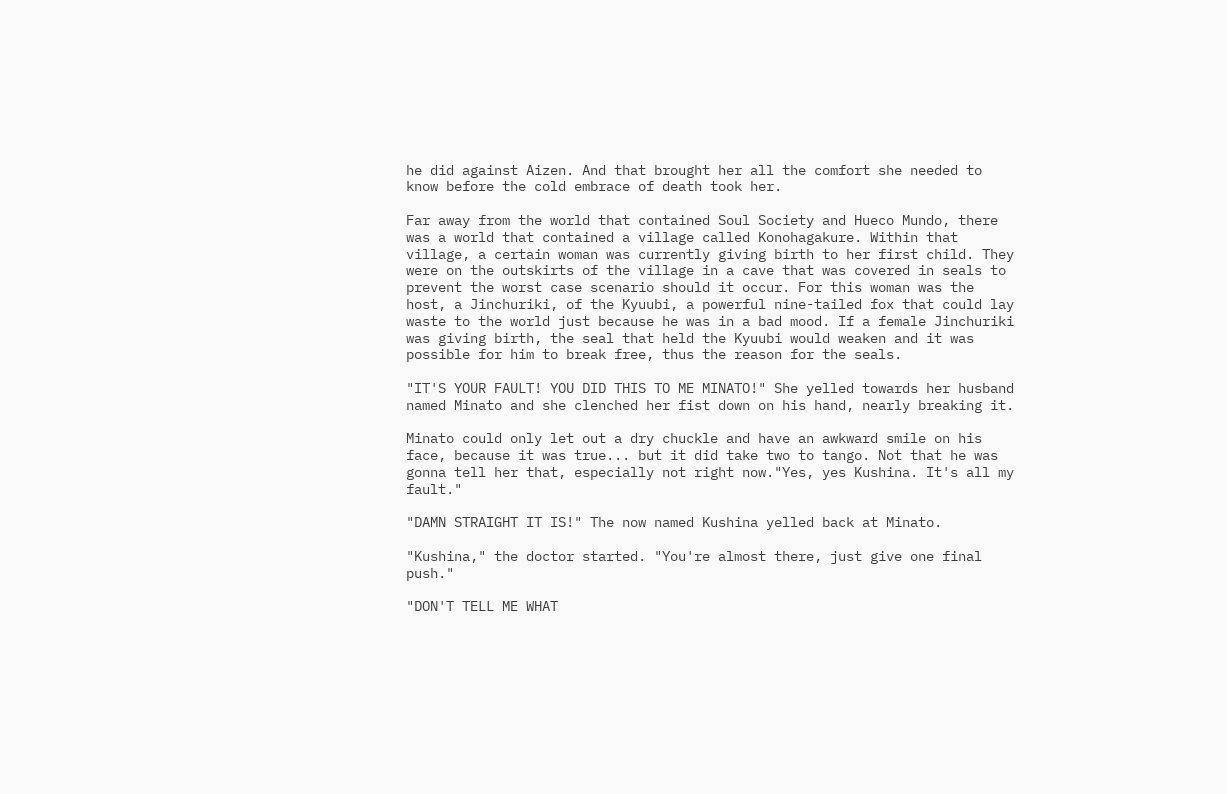he did against Aizen. And that brought her all the comfort she needed to know before the cold embrace of death took her.

Far away from the world that contained Soul Society and Hueco Mundo, there was a world that contained a village called Konohagakure. Within that village, a certain woman was currently giving birth to her first child. They were on the outskirts of the village in a cave that was covered in seals to prevent the worst case scenario should it occur. For this woman was the host, a Jinchuriki, of the Kyuubi, a powerful nine-tailed fox that could lay waste to the world just because he was in a bad mood. If a female Jinchuriki was giving birth, the seal that held the Kyuubi would weaken and it was possible for him to break free, thus the reason for the seals.

"IT'S YOUR FAULT! YOU DID THIS TO ME MINATO!" She yelled towards her husband named Minato and she clenched her fist down on his hand, nearly breaking it.

Minato could only let out a dry chuckle and have an awkward smile on his face, because it was true... but it did take two to tango. Not that he was gonna tell her that, especially not right now."Yes, yes Kushina. It's all my fault."

"DAMN STRAIGHT IT IS!" The now named Kushina yelled back at Minato.

"Kushina," the doctor started. "You're almost there, just give one final push."

"DON'T TELL ME WHAT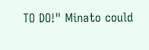TO DO!" Minato could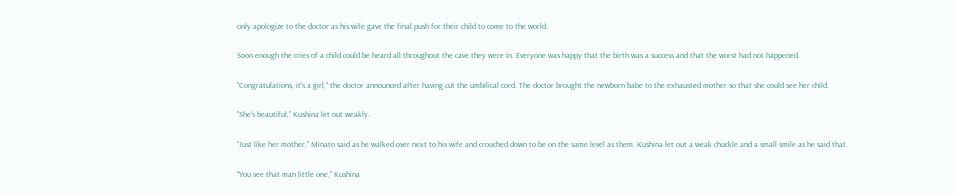only apologize to the doctor as his wife gave the final push for their child to come to the world.

Soon enough the cries of a child could be heard all throughout the cave they were in. Everyone was happy that the birth was a success and that the worst had not happened.

"Congratulations, it's a girl," the doctor announced after having cut the umbilical cord. The doctor brought the newborn babe to the exhausted mother so that she could see her child.

"She's beautiful," Kushina let out weakly.

"Just like her mother," Minato said as he walked over next to his wife and crouched down to be on the same level as them. Kushina let out a weak chuckle and a small smile as he said that.

"You see that man little one," Kushina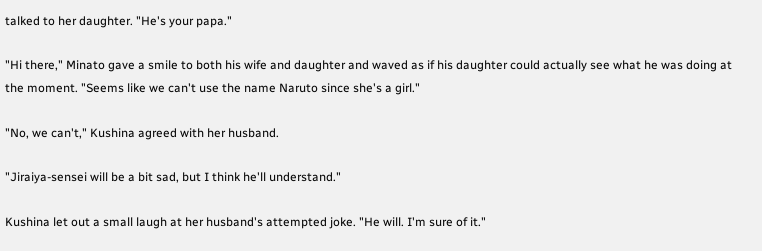talked to her daughter. "He's your papa."

"Hi there," Minato gave a smile to both his wife and daughter and waved as if his daughter could actually see what he was doing at the moment. "Seems like we can't use the name Naruto since she's a girl."

"No, we can't," Kushina agreed with her husband.

"Jiraiya-sensei will be a bit sad, but I think he'll understand."

Kushina let out a small laugh at her husband's attempted joke. "He will. I'm sure of it."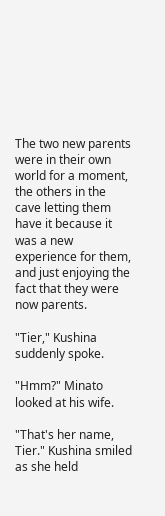The two new parents were in their own world for a moment, the others in the cave letting them have it because it was a new experience for them, and just enjoying the fact that they were now parents.

"Tier," Kushina suddenly spoke.

"Hmm?" Minato looked at his wife.

"That's her name, Tier." Kushina smiled as she held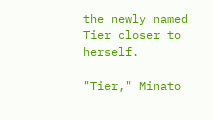the newly named Tier closer to herself.

"Tier," Minato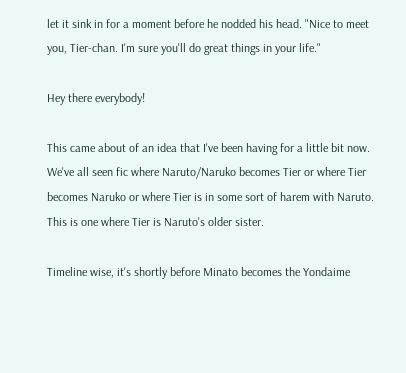let it sink in for a moment before he nodded his head. "Nice to meet you, Tier-chan. I'm sure you'll do great things in your life."

Hey there everybody!

This came about of an idea that I've been having for a little bit now. We've all seen fic where Naruto/Naruko becomes Tier or where Tier becomes Naruko or where Tier is in some sort of harem with Naruto. This is one where Tier is Naruto's older sister.

Timeline wise, it's shortly before Minato becomes the Yondaime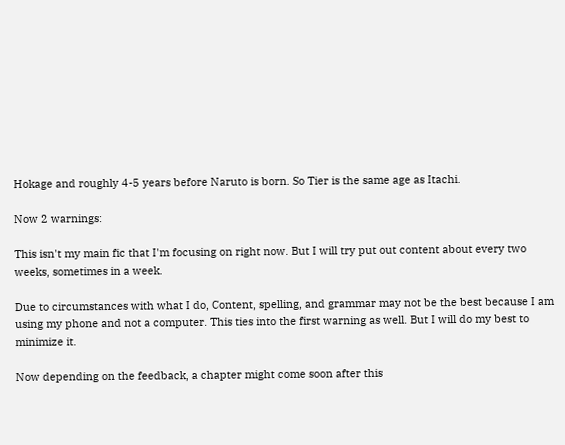Hokage and roughly 4-5 years before Naruto is born. So Tier is the same age as Itachi.

Now 2 warnings:

This isn't my main fic that I'm focusing on right now. But I will try put out content about every two weeks, sometimes in a week.

Due to circumstances with what I do, Content, spelling, and grammar may not be the best because I am using my phone and not a computer. This ties into the first warning as well. But I will do my best to minimize it.

Now depending on the feedback, a chapter might come soon after this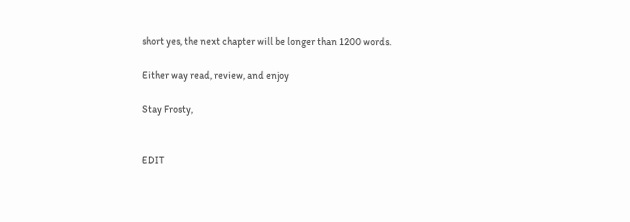short yes, the next chapter will be longer than 1200 words.

Either way read, review, and enjoy

Stay Frosty,


EDIT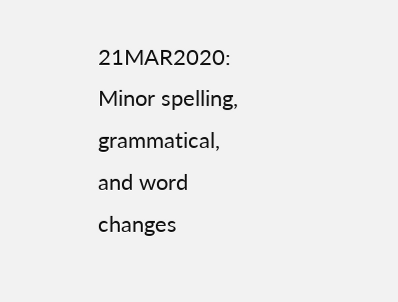21MAR2020: Minor spelling, grammatical, and word changes